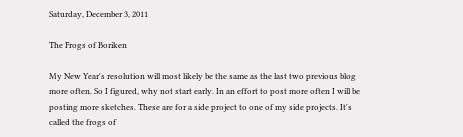Saturday, December 3, 2011

The Frogs of Boriken

My New Year's resolution will most likely be the same as the last two previous blog more often. So I figured, why not start early. In an effort to post more often I will be posting more sketches. These are for a side project to one of my side projects. It's called the frogs of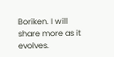Boriken. I will share more as it evolves.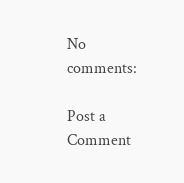No comments:

Post a Comment